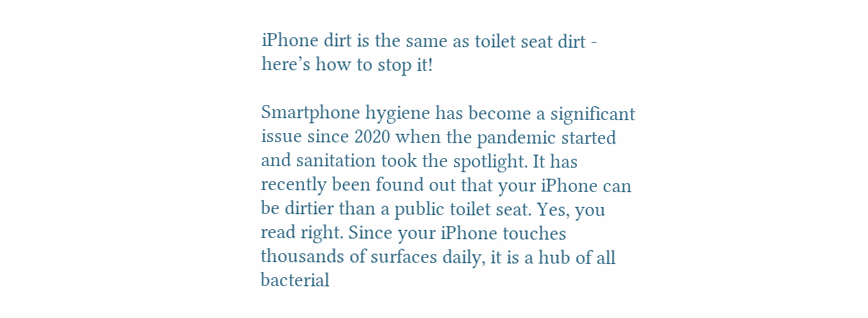iPhone dirt is the same as toilet seat dirt - here’s how to stop it!

Smartphone hygiene has become a significant issue since 2020 when the pandemic started and sanitation took the spotlight. It has recently been found out that your iPhone can be dirtier than a public toilet seat. Yes, you read right. Since your iPhone touches thousands of surfaces daily, it is a hub of all bacterial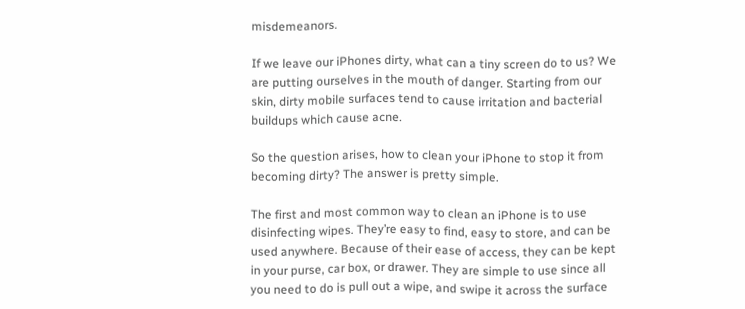misdemeanors.

If we leave our iPhones dirty, what can a tiny screen do to us? We are putting ourselves in the mouth of danger. Starting from our skin, dirty mobile surfaces tend to cause irritation and bacterial buildups which cause acne.

So the question arises, how to clean your iPhone to stop it from becoming dirty? The answer is pretty simple.

The first and most common way to clean an iPhone is to use disinfecting wipes. They’re easy to find, easy to store, and can be used anywhere. Because of their ease of access, they can be kept in your purse, car box, or drawer. They are simple to use since all you need to do is pull out a wipe, and swipe it across the surface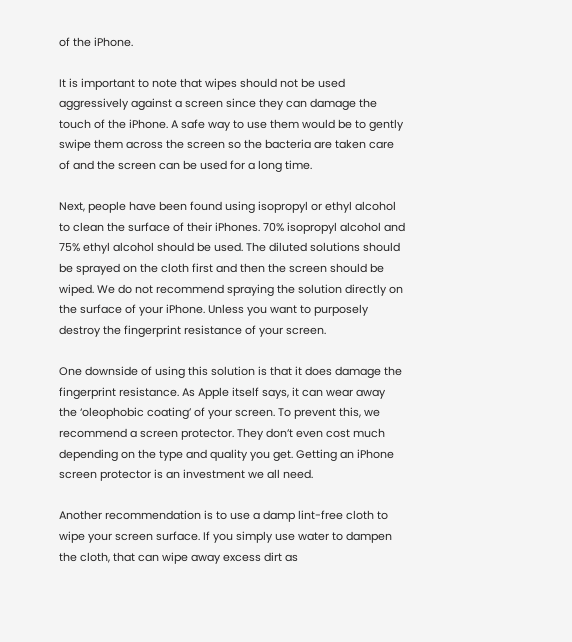of the iPhone.

It is important to note that wipes should not be used aggressively against a screen since they can damage the touch of the iPhone. A safe way to use them would be to gently swipe them across the screen so the bacteria are taken care of and the screen can be used for a long time.

Next, people have been found using isopropyl or ethyl alcohol to clean the surface of their iPhones. 70% isopropyl alcohol and 75% ethyl alcohol should be used. The diluted solutions should be sprayed on the cloth first and then the screen should be wiped. We do not recommend spraying the solution directly on the surface of your iPhone. Unless you want to purposely destroy the fingerprint resistance of your screen.

One downside of using this solution is that it does damage the fingerprint resistance. As Apple itself says, it can wear away the ‘oleophobic coating’ of your screen. To prevent this, we recommend a screen protector. They don’t even cost much depending on the type and quality you get. Getting an iPhone screen protector is an investment we all need.

Another recommendation is to use a damp lint-free cloth to wipe your screen surface. If you simply use water to dampen the cloth, that can wipe away excess dirt as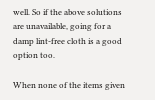well. So if the above solutions are unavailable, going for a damp lint-free cloth is a good option too.

When none of the items given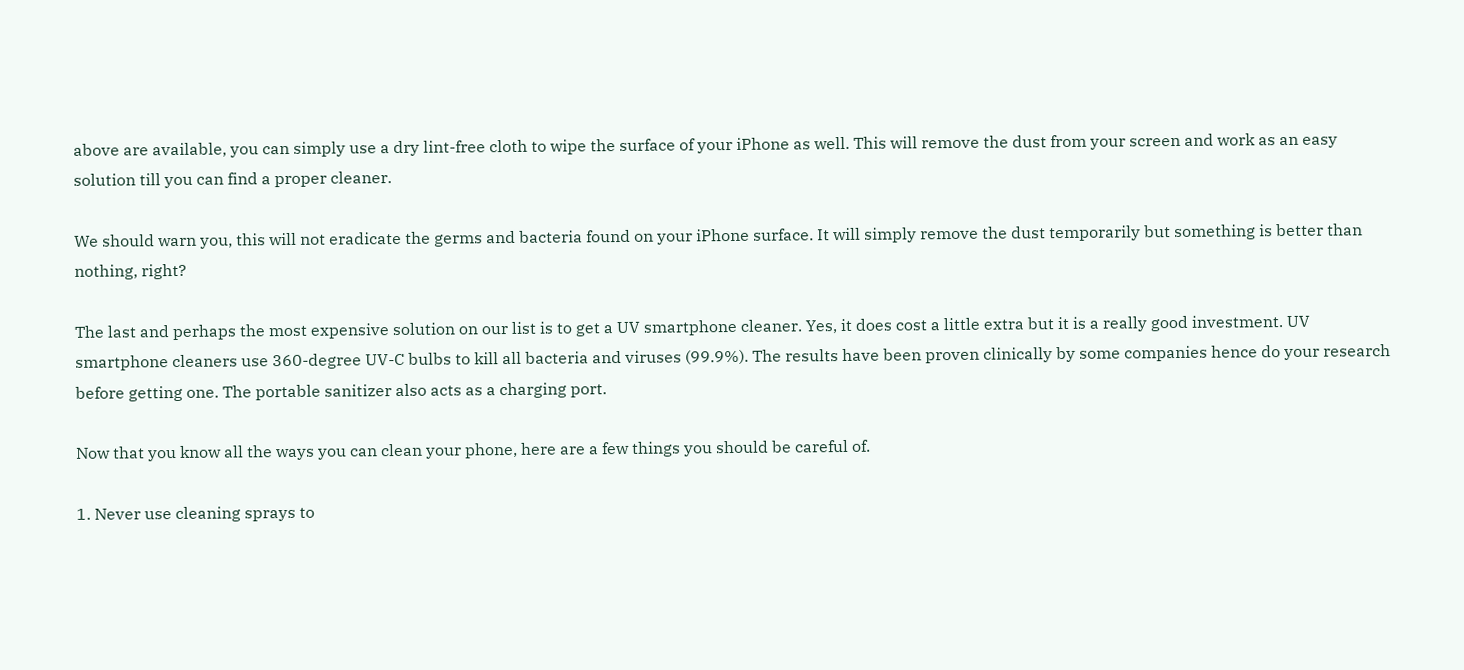above are available, you can simply use a dry lint-free cloth to wipe the surface of your iPhone as well. This will remove the dust from your screen and work as an easy solution till you can find a proper cleaner.

We should warn you, this will not eradicate the germs and bacteria found on your iPhone surface. It will simply remove the dust temporarily but something is better than nothing, right?

The last and perhaps the most expensive solution on our list is to get a UV smartphone cleaner. Yes, it does cost a little extra but it is a really good investment. UV smartphone cleaners use 360-degree UV-C bulbs to kill all bacteria and viruses (99.9%). The results have been proven clinically by some companies hence do your research before getting one. The portable sanitizer also acts as a charging port.

Now that you know all the ways you can clean your phone, here are a few things you should be careful of.

1. Never use cleaning sprays to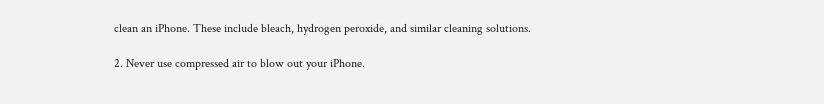clean an iPhone. These include bleach, hydrogen peroxide, and similar cleaning solutions.

2. Never use compressed air to blow out your iPhone.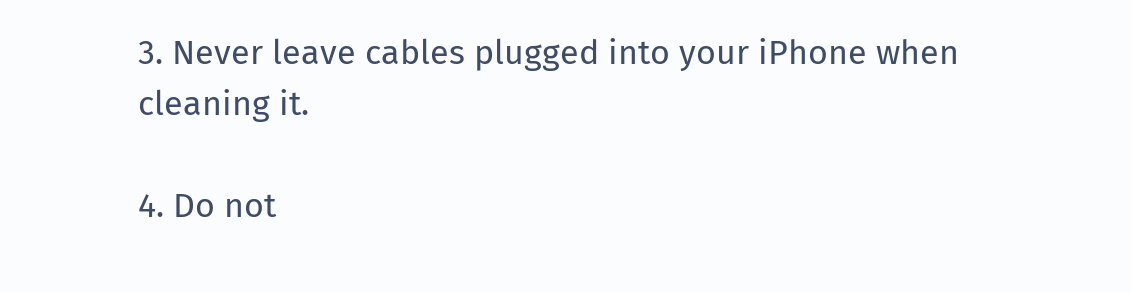3. Never leave cables plugged into your iPhone when cleaning it.

4. Do not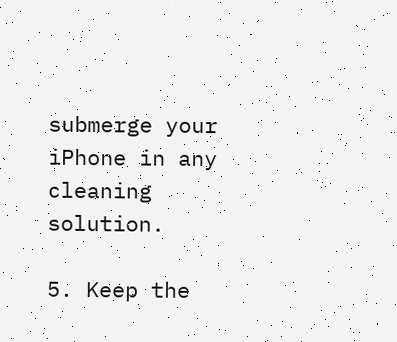submerge your iPhone in any cleaning solution.

5. Keep the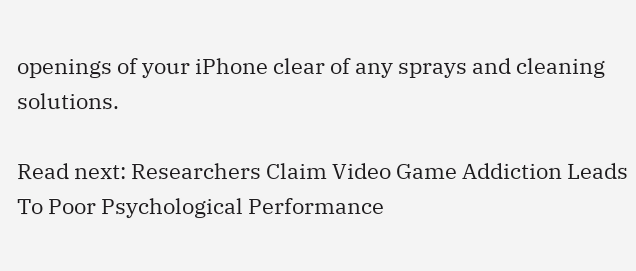openings of your iPhone clear of any sprays and cleaning solutions.

Read next: Researchers Claim Video Game Addiction Leads To Poor Psychological Performance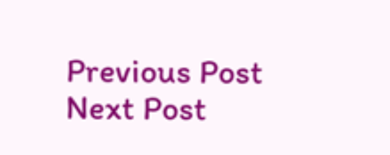Previous Post Next Post